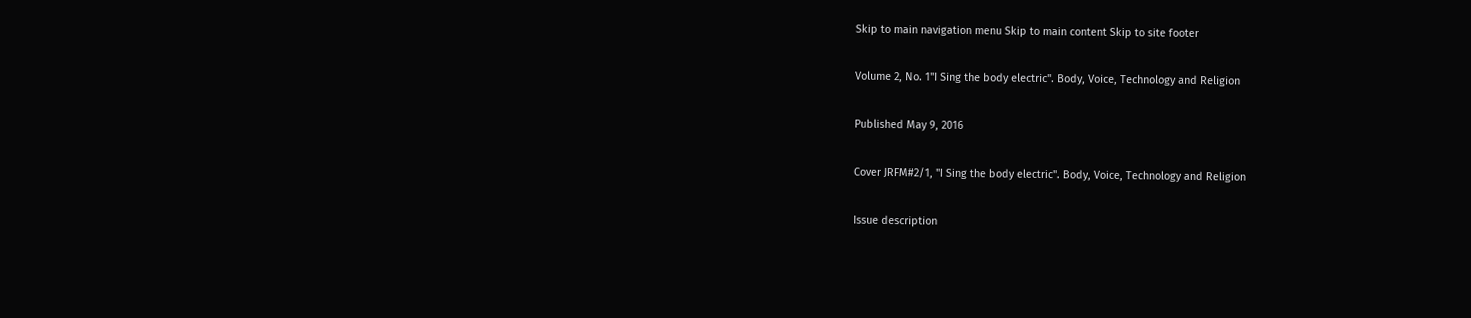Skip to main navigation menu Skip to main content Skip to site footer

Volume 2, No. 1"I Sing the body electric". Body, Voice, Technology and Religion

Published May 9, 2016

Cover JRFM#2/1, "I Sing the body electric". Body, Voice, Technology and Religion

Issue description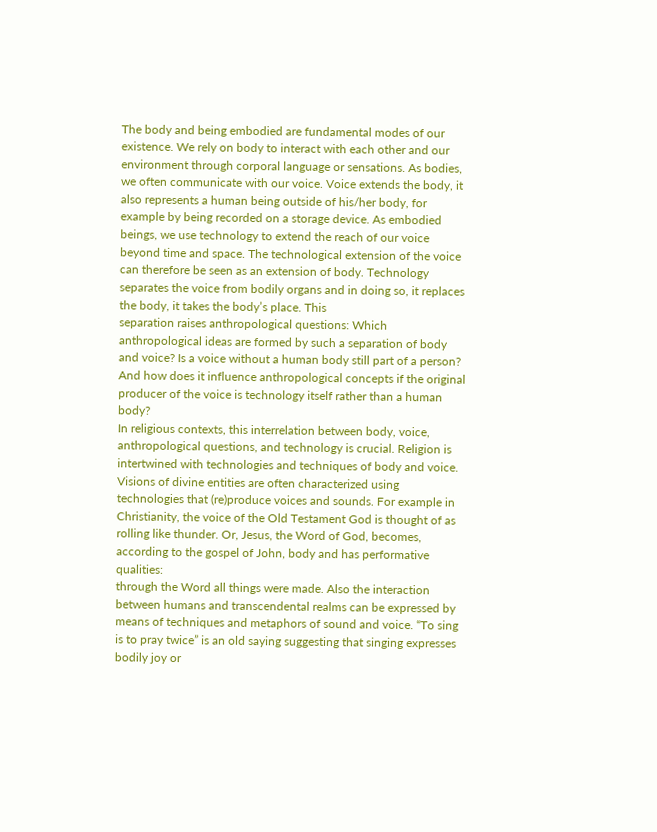The body and being embodied are fundamental modes of our existence. We rely on body to interact with each other and our environment through corporal language or sensations. As bodies, we often communicate with our voice. Voice extends the body, it also represents a human being outside of his/her body, for example by being recorded on a storage device. As embodied beings, we use technology to extend the reach of our voice beyond time and space. The technological extension of the voice can therefore be seen as an extension of body. Technology separates the voice from bodily organs and in doing so, it replaces the body, it takes the body’s place. This
separation raises anthropological questions: Which anthropological ideas are formed by such a separation of body and voice? Is a voice without a human body still part of a person?  And how does it influence anthropological concepts if the original producer of the voice is technology itself rather than a human body?
In religious contexts, this interrelation between body, voice, anthropological questions, and technology is crucial. Religion is intertwined with technologies and techniques of body and voice. Visions of divine entities are often characterized using technologies that (re)produce voices and sounds. For example in Christianity, the voice of the Old Testament God is thought of as rolling like thunder. Or, Jesus, the Word of God, becomes, according to the gospel of John, body and has performative qualities:
through the Word all things were made. Also the interaction between humans and transcendental realms can be expressed by means of techniques and metaphors of sound and voice. “To sing is to pray twice” is an old saying suggesting that singing expresses bodily joy or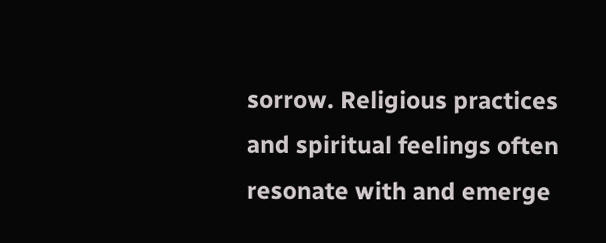sorrow. Religious practices and spiritual feelings often resonate with and emerge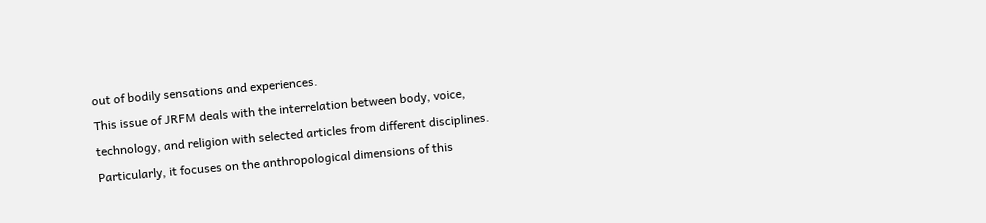out of bodily sensations and experiences.
This issue of JRFM deals with the interrelation between body, voice, technology, and religion with selected articles from different disciplines. Particularly, it focuses on the anthropological dimensions of this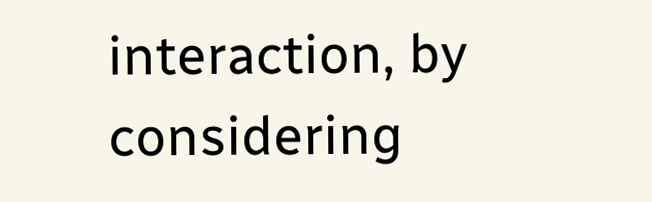interaction, by considering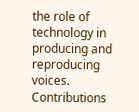the role of technology in producing and reproducing voices. Contributions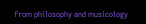from philosophy and musicology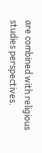are combined with religious studies perspectives.